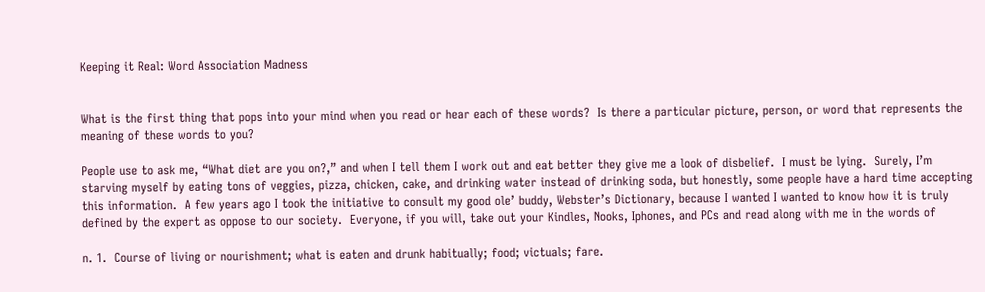Keeping it Real: Word Association Madness


What is the first thing that pops into your mind when you read or hear each of these words?  Is there a particular picture, person, or word that represents the meaning of these words to you?

People use to ask me, “What diet are you on?,” and when I tell them I work out and eat better they give me a look of disbelief.  I must be lying.  Surely, I’m starving myself by eating tons of veggies, pizza, chicken, cake, and drinking water instead of drinking soda, but honestly, some people have a hard time accepting this information.  A few years ago I took the initiative to consult my good ole’ buddy, Webster’s Dictionary, because I wanted I wanted to know how it is truly defined by the expert as oppose to our society.  Everyone, if you will, take out your Kindles, Nooks, Iphones, and PCs and read along with me in the words of

n. 1.  Course of living or nourishment; what is eaten and drunk habitually; food; victuals; fare.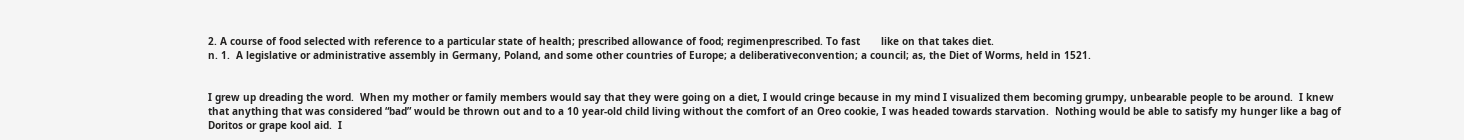2. A course of food selected with reference to a particular state of health; prescribed allowance of food; regimenprescribed. To fast       like on that takes diet.
n. 1.  A legislative or administrative assembly in Germany, Poland, and some other countries of Europe; a deliberativeconvention; a council; as, the Diet of Worms, held in 1521.


I grew up dreading the word.  When my mother or family members would say that they were going on a diet, I would cringe because in my mind I visualized them becoming grumpy, unbearable people to be around.  I knew that anything that was considered “bad” would be thrown out and to a 10 year-old child living without the comfort of an Oreo cookie, I was headed towards starvation.  Nothing would be able to satisfy my hunger like a bag of Doritos or grape kool aid.  I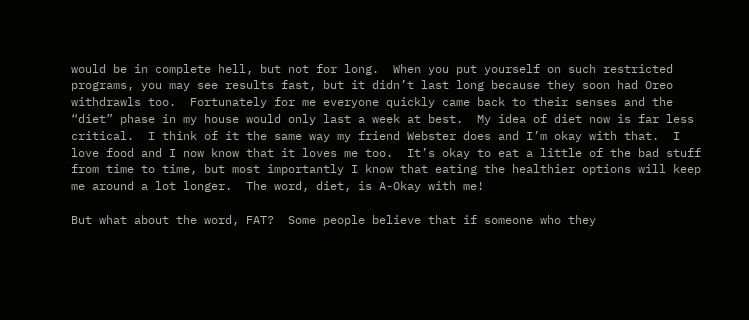would be in complete hell, but not for long.  When you put yourself on such restricted programs, you may see results fast, but it didn’t last long because they soon had Oreo withdrawls too.  Fortunately for me everyone quickly came back to their senses and the “diet” phase in my house would only last a week at best.  My idea of diet now is far less critical.  I think of it the same way my friend Webster does and I’m okay with that.  I love food and I now know that it loves me too.  It’s okay to eat a little of the bad stuff from time to time, but most importantly I know that eating the healthier options will keep me around a lot longer.  The word, diet, is A-Okay with me!

But what about the word, FAT?  Some people believe that if someone who they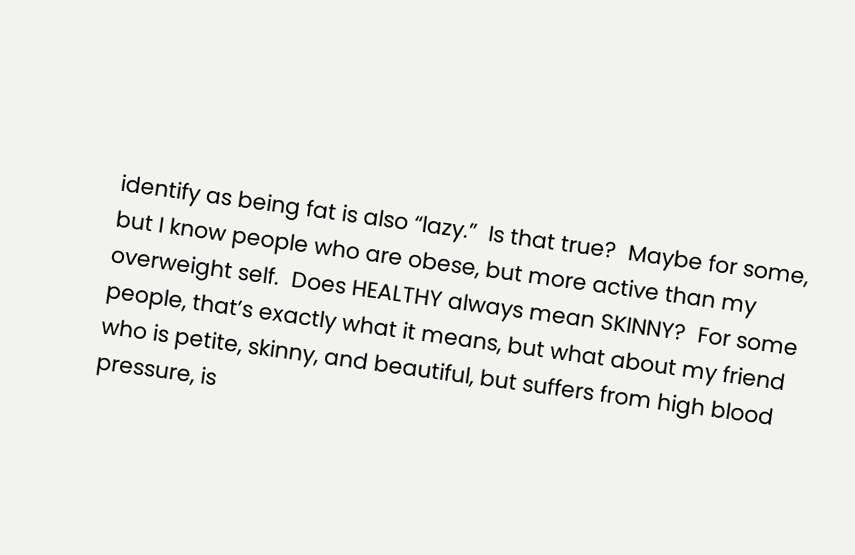identify as being fat is also “lazy.”  Is that true?  Maybe for some, but I know people who are obese, but more active than my overweight self.  Does HEALTHY always mean SKINNY?  For some people, that’s exactly what it means, but what about my friend who is petite, skinny, and beautiful, but suffers from high blood pressure, is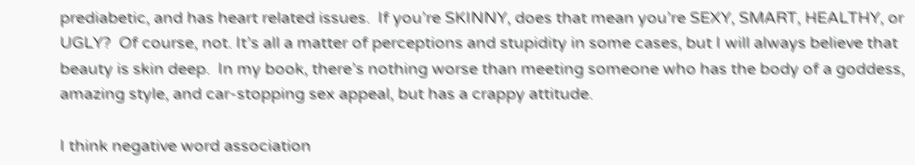prediabetic, and has heart related issues.  If you’re SKINNY, does that mean you’re SEXY, SMART, HEALTHY, or UGLY?  Of course, not. It’s all a matter of perceptions and stupidity in some cases, but I will always believe that beauty is skin deep.  In my book, there’s nothing worse than meeting someone who has the body of a goddess, amazing style, and car-stopping sex appeal, but has a crappy attitude.

I think negative word association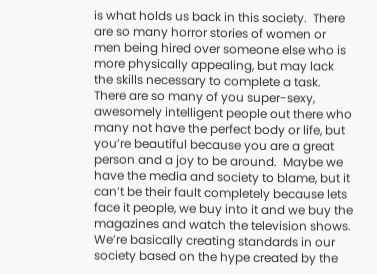is what holds us back in this society.  There are so many horror stories of women or men being hired over someone else who is more physically appealing, but may lack the skills necessary to complete a task.  There are so many of you super-sexy, awesomely intelligent people out there who many not have the perfect body or life, but you’re beautiful because you are a great person and a joy to be around.  Maybe we have the media and society to blame, but it can’t be their fault completely because lets face it people, we buy into it and we buy the magazines and watch the television shows.  We’re basically creating standards in our society based on the hype created by the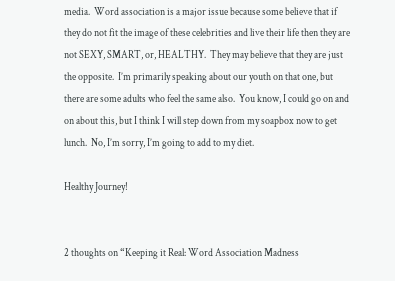media.  Word association is a major issue because some believe that if they do not fit the image of these celebrities and live their life then they are not SEXY, SMART, or, HEALTHY.  They may believe that they are just the opposite.  I’m primarily speaking about our youth on that one, but there are some adults who feel the same also.  You know, I could go on and on about this, but I think I will step down from my soapbox now to get lunch.  No, I’m sorry, I’m going to add to my diet.

Healthy Journey!


2 thoughts on “Keeping it Real: Word Association Madness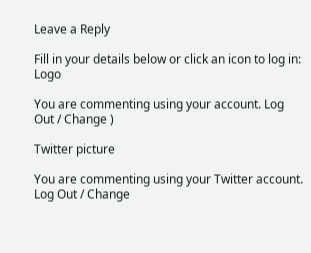Leave a Reply

Fill in your details below or click an icon to log in: Logo

You are commenting using your account. Log Out / Change )

Twitter picture

You are commenting using your Twitter account. Log Out / Change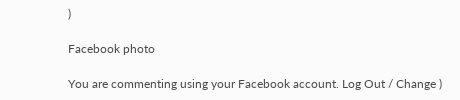)

Facebook photo

You are commenting using your Facebook account. Log Out / Change )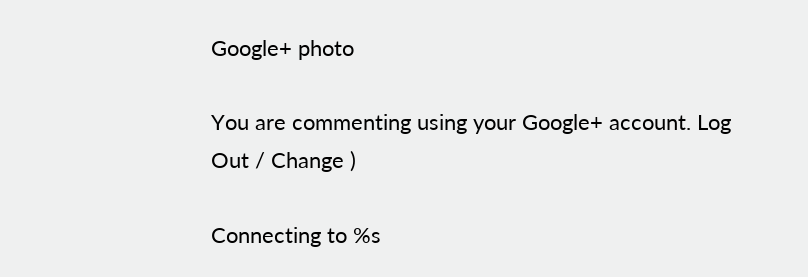Google+ photo

You are commenting using your Google+ account. Log Out / Change )

Connecting to %s